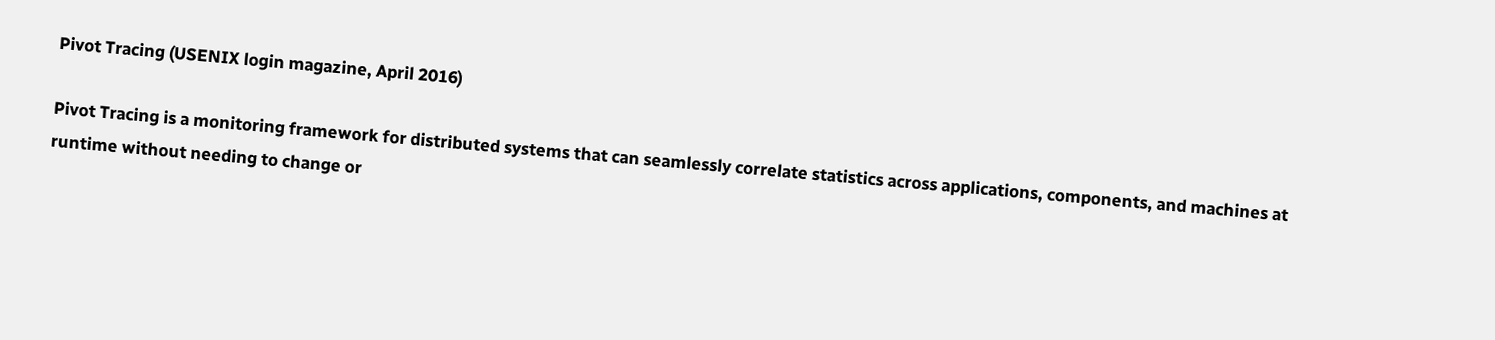Pivot Tracing (USENIX login magazine, April 2016)

Pivot Tracing is a monitoring framework for distributed systems that can seamlessly correlate statistics across applications, components, and machines at runtime without needing to change or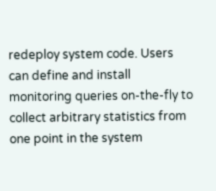redeploy system code. Users can define and install monitoring queries on-the-fly to collect arbitrary statistics from one point in the system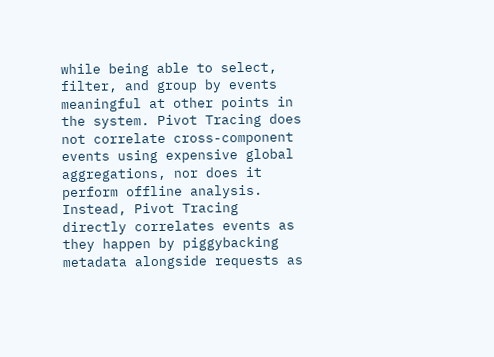while being able to select, filter, and group by events meaningful at other points in the system. Pivot Tracing does not correlate cross-component events using expensive global aggregations, nor does it perform offline analysis. Instead, Pivot Tracing directly correlates events as they happen by piggybacking metadata alongside requests as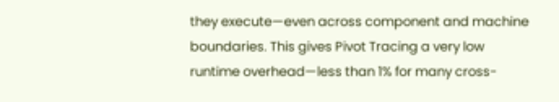they execute—even across component and machine boundaries. This gives Pivot Tracing a very low runtime overhead—less than 1% for many cross-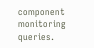component monitoring queries.